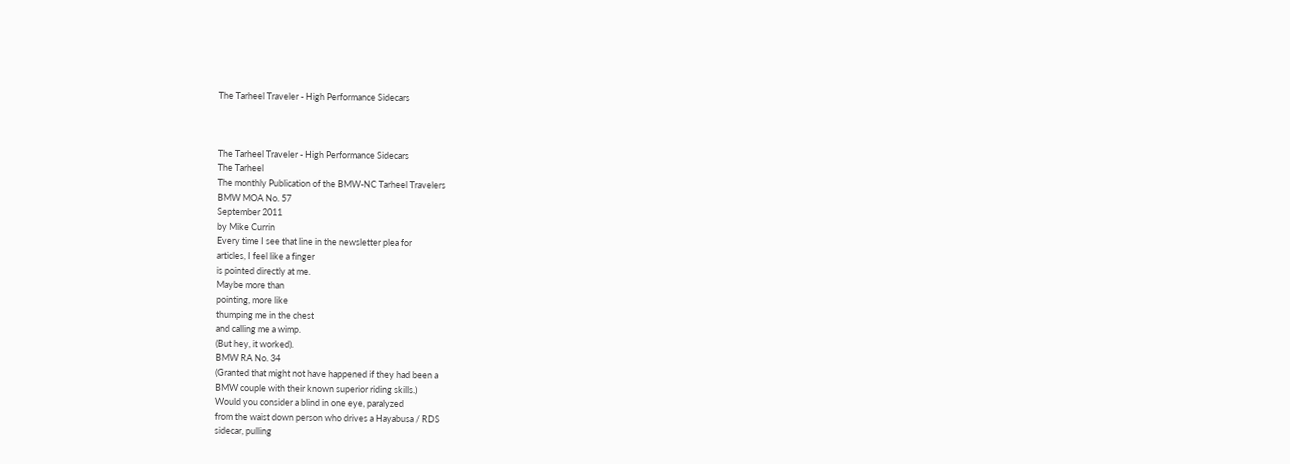The Tarheel Traveler - High Performance Sidecars



The Tarheel Traveler - High Performance Sidecars
The Tarheel
The monthly Publication of the BMW-NC Tarheel Travelers
BMW MOA No. 57
September 2011
by Mike Currin
Every time I see that line in the newsletter plea for
articles, I feel like a finger
is pointed directly at me.
Maybe more than
pointing, more like
thumping me in the chest
and calling me a wimp.
(But hey, it worked).
BMW RA No. 34
(Granted that might not have happened if they had been a
BMW couple with their known superior riding skills.)
Would you consider a blind in one eye, paralyzed
from the waist down person who drives a Hayabusa / RDS
sidecar, pulling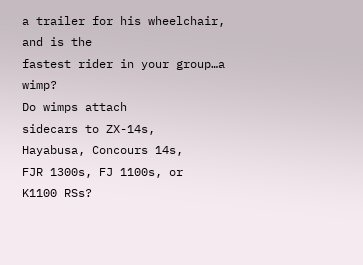a trailer for his wheelchair, and is the
fastest rider in your group…a wimp?
Do wimps attach
sidecars to ZX-14s,
Hayabusa, Concours 14s,
FJR 1300s, FJ 1100s, or
K1100 RSs?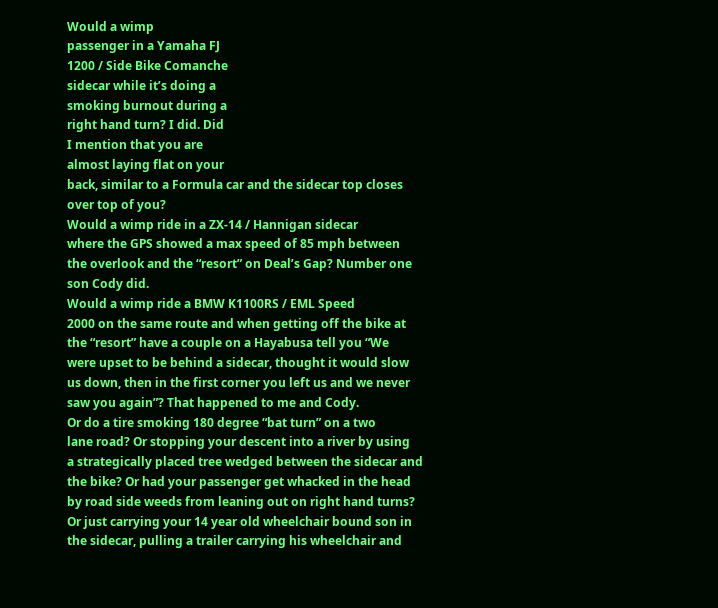Would a wimp
passenger in a Yamaha FJ
1200 / Side Bike Comanche
sidecar while it’s doing a
smoking burnout during a
right hand turn? I did. Did
I mention that you are
almost laying flat on your
back, similar to a Formula car and the sidecar top closes
over top of you?
Would a wimp ride in a ZX-14 / Hannigan sidecar
where the GPS showed a max speed of 85 mph between
the overlook and the “resort” on Deal’s Gap? Number one
son Cody did.
Would a wimp ride a BMW K1100RS / EML Speed
2000 on the same route and when getting off the bike at
the “resort” have a couple on a Hayabusa tell you “We
were upset to be behind a sidecar, thought it would slow
us down, then in the first corner you left us and we never
saw you again”? That happened to me and Cody.
Or do a tire smoking 180 degree “bat turn” on a two
lane road? Or stopping your descent into a river by using
a strategically placed tree wedged between the sidecar and
the bike? Or had your passenger get whacked in the head
by road side weeds from leaning out on right hand turns?
Or just carrying your 14 year old wheelchair bound son in
the sidecar, pulling a trailer carrying his wheelchair and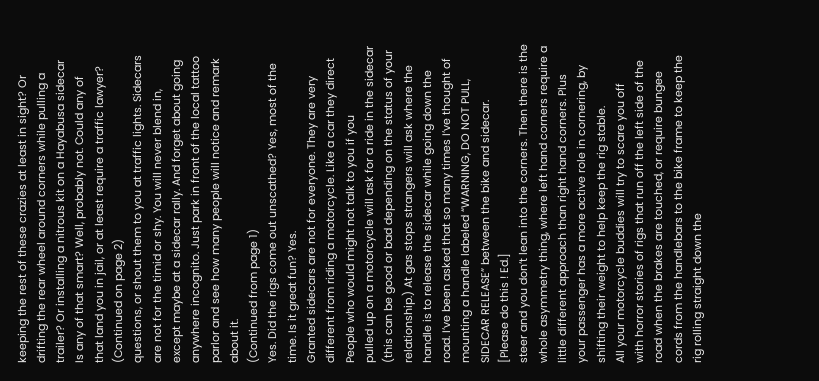keeping the rest of these crazies at least in sight? Or
drifting the rear wheel around corners while pulling a
trailer? Or installing a nitrous kit on a Hayabusa sidecar
Is any of that smart? Well, probably not. Could any of
that land you in jail, or at least require a traffic lawyer?
(Continued on page 2)
questions, or shout them to you at traffic lights. Sidecars
are not for the timid or shy. You will never blend in,
except maybe at a sidecar rally. And forget about going
anywhere incognito. Just park in front of the local tattoo
parlor and see how many people will notice and remark
about it.
(Continued from page 1)
Yes. Did the rigs come out unscathed? Yes, most of the
time. Is it great fun? Yes.
Granted sidecars are not for everyone. They are very
different from riding a motorcycle. Like a car they direct
People who would might not talk to you if you
pulled up on a motorcycle will ask for a ride in the sidecar
(this can be good or bad depending on the status of your
relationship.) At gas stops strangers will ask where the
handle is to release the sidecar while going down the
road. I’ve been asked that so many times I’ve thought of
mounting a handle labeled “WARNING, DO NOT PULL,
SIDECAR RELEASE” between the bike and sidecar.
[Please do this ! Ed.]
steer and you don’t lean into the corners. Then there is the
whole asymmetry thing, where left hand corners require a
little different approach than right hand corners. Plus
your passenger has a more active role in cornering, by
shifting their weight to help keep the rig stable.
All your motorcycle buddies will try to scare you off
with horror stories of rigs that run off the left side of the
road when the brakes are touched, or require bungee
cords from the handlebars to the bike frame to keep the
rig rolling straight down the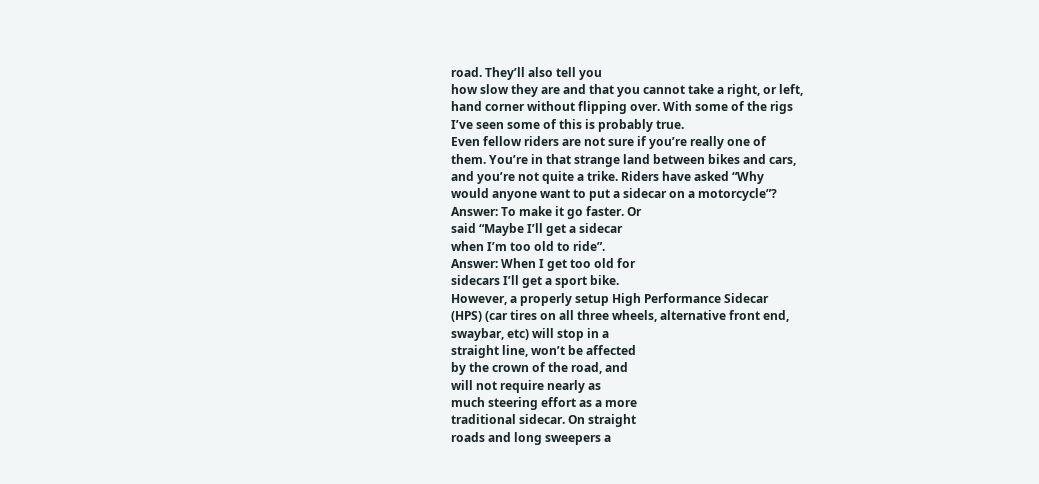road. They’ll also tell you
how slow they are and that you cannot take a right, or left,
hand corner without flipping over. With some of the rigs
I’ve seen some of this is probably true.
Even fellow riders are not sure if you’re really one of
them. You’re in that strange land between bikes and cars,
and you’re not quite a trike. Riders have asked “Why
would anyone want to put a sidecar on a motorcycle”?
Answer: To make it go faster. Or
said “Maybe I’ll get a sidecar
when I’m too old to ride”.
Answer: When I get too old for
sidecars I’ll get a sport bike.
However, a properly setup High Performance Sidecar
(HPS) (car tires on all three wheels, alternative front end,
swaybar, etc) will stop in a
straight line, won’t be affected
by the crown of the road, and
will not require nearly as
much steering effort as a more
traditional sidecar. On straight
roads and long sweepers a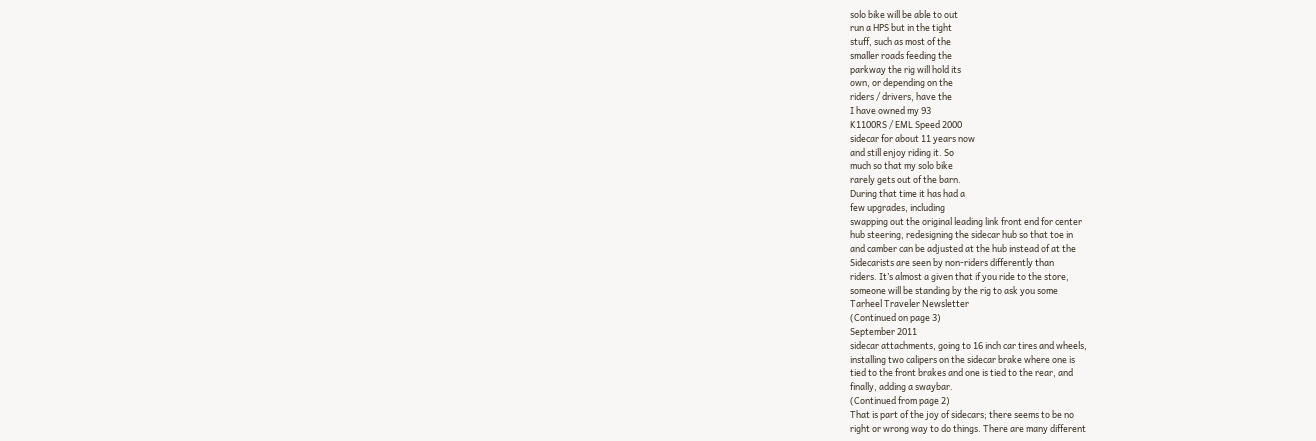solo bike will be able to out
run a HPS but in the tight
stuff, such as most of the
smaller roads feeding the
parkway the rig will hold its
own, or depending on the
riders / drivers, have the
I have owned my 93
K1100RS / EML Speed 2000
sidecar for about 11 years now
and still enjoy riding it. So
much so that my solo bike
rarely gets out of the barn.
During that time it has had a
few upgrades, including
swapping out the original leading link front end for center
hub steering, redesigning the sidecar hub so that toe in
and camber can be adjusted at the hub instead of at the
Sidecarists are seen by non-riders differently than
riders. It’s almost a given that if you ride to the store,
someone will be standing by the rig to ask you some
Tarheel Traveler Newsletter
(Continued on page 3)
September 2011
sidecar attachments, going to 16 inch car tires and wheels,
installing two calipers on the sidecar brake where one is
tied to the front brakes and one is tied to the rear, and
finally, adding a swaybar.
(Continued from page 2)
That is part of the joy of sidecars; there seems to be no
right or wrong way to do things. There are many different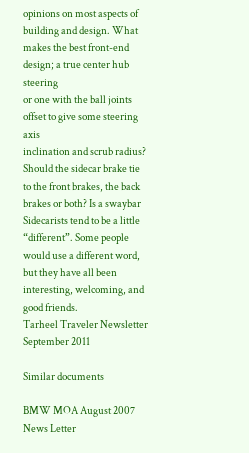opinions on most aspects of building and design. What
makes the best front-end design; a true center hub steering
or one with the ball joints offset to give some steering axis
inclination and scrub radius? Should the sidecar brake tie
to the front brakes, the back brakes or both? Is a swaybar
Sidecarists tend to be a little “different”. Some people
would use a different word, but they have all been
interesting, welcoming, and good friends.
Tarheel Traveler Newsletter
September 2011

Similar documents

BMW MOA August 2007 News Letter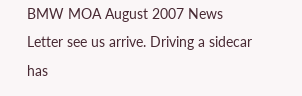BMW MOA August 2007 News Letter see us arrive. Driving a sidecar has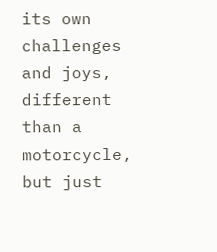its own challenges and joys, different than a motorcycle, but just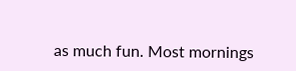as much fun. Most mornings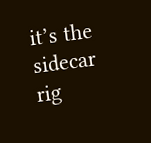it’s the sidecar rig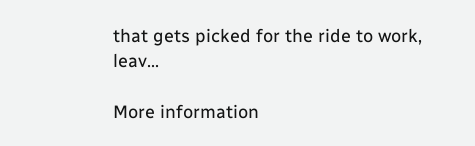that gets picked for the ride to work, leav...

More information